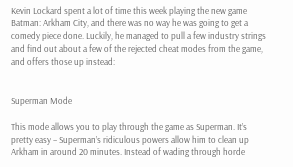Kevin Lockard spent a lot of time this week playing the new game Batman: Arkham City, and there was no way he was going to get a comedy piece done. Luckily, he managed to pull a few industry strings and find out about a few of the rejected cheat modes from the game, and offers those up instead:


Superman Mode

This mode allows you to play through the game as Superman. It’s pretty easy – Superman’s ridiculous powers allow him to clean up Arkham in around 20 minutes. Instead of wading through horde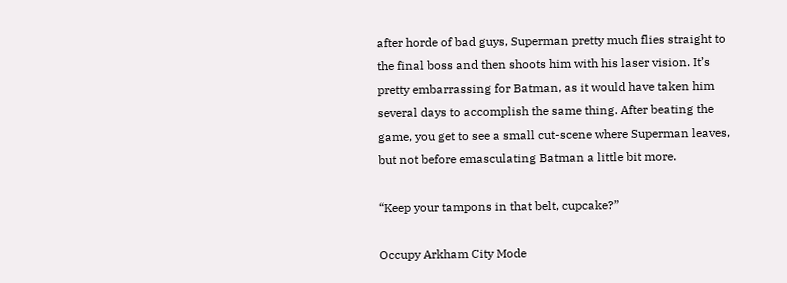after horde of bad guys, Superman pretty much flies straight to the final boss and then shoots him with his laser vision. It’s pretty embarrassing for Batman, as it would have taken him several days to accomplish the same thing. After beating the game, you get to see a small cut-scene where Superman leaves, but not before emasculating Batman a little bit more.

“Keep your tampons in that belt, cupcake?”

Occupy Arkham City Mode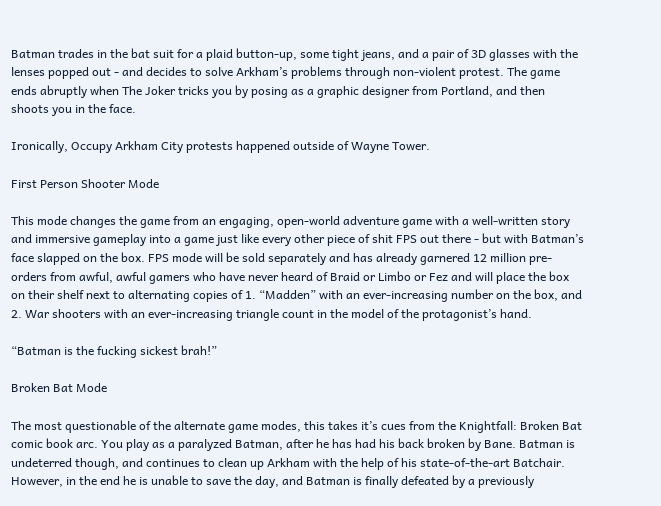Batman trades in the bat suit for a plaid button-up, some tight jeans, and a pair of 3D glasses with the lenses popped out - and decides to solve Arkham’s problems through non-violent protest. The game ends abruptly when The Joker tricks you by posing as a graphic designer from Portland, and then shoots you in the face.

Ironically, Occupy Arkham City protests happened outside of Wayne Tower.

First Person Shooter Mode

This mode changes the game from an engaging, open-world adventure game with a well-written story and immersive gameplay into a game just like every other piece of shit FPS out there - but with Batman’s face slapped on the box. FPS mode will be sold separately and has already garnered 12 million pre-orders from awful, awful gamers who have never heard of Braid or Limbo or Fez and will place the box on their shelf next to alternating copies of 1. “Madden” with an ever-increasing number on the box, and 2. War shooters with an ever-increasing triangle count in the model of the protagonist’s hand.

“Batman is the fucking sickest brah!”

Broken Bat Mode

The most questionable of the alternate game modes, this takes it’s cues from the Knightfall: Broken Bat comic book arc. You play as a paralyzed Batman, after he has had his back broken by Bane. Batman is undeterred though, and continues to clean up Arkham with the help of his state-of-the-art Batchair. However, in the end he is unable to save the day, and Batman is finally defeated by a previously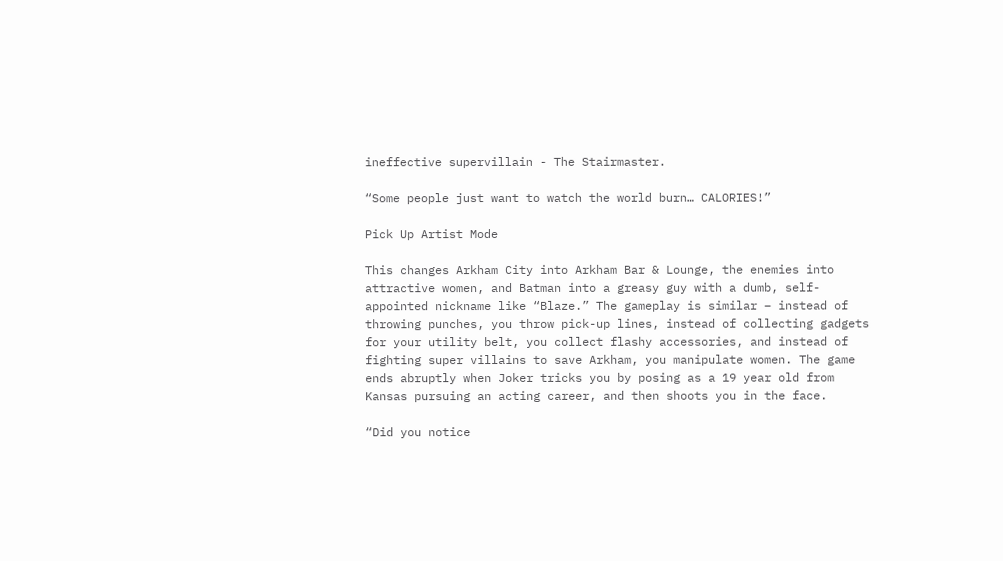ineffective supervillain - The Stairmaster.

“Some people just want to watch the world burn… CALORIES!”

Pick Up Artist Mode

This changes Arkham City into Arkham Bar & Lounge, the enemies into attractive women, and Batman into a greasy guy with a dumb, self-appointed nickname like “Blaze.” The gameplay is similar – instead of throwing punches, you throw pick-up lines, instead of collecting gadgets for your utility belt, you collect flashy accessories, and instead of fighting super villains to save Arkham, you manipulate women. The game ends abruptly when Joker tricks you by posing as a 19 year old from Kansas pursuing an acting career, and then shoots you in the face.

“Did you notice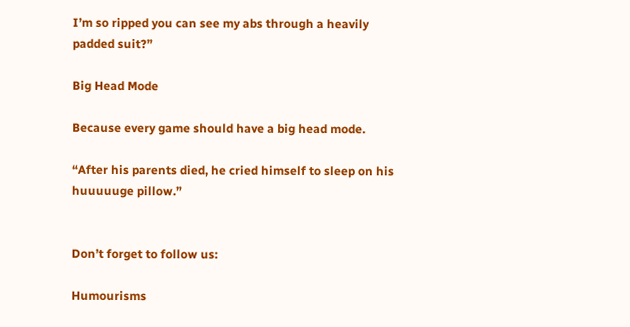I’m so ripped you can see my abs through a heavily padded suit?”

Big Head Mode

Because every game should have a big head mode.

“After his parents died, he cried himself to sleep on his huuuuuge pillow.”


Don’t forget to follow us:

Humourisms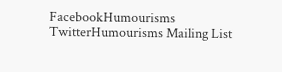FacebookHumourisms TwitterHumourisms Mailing List